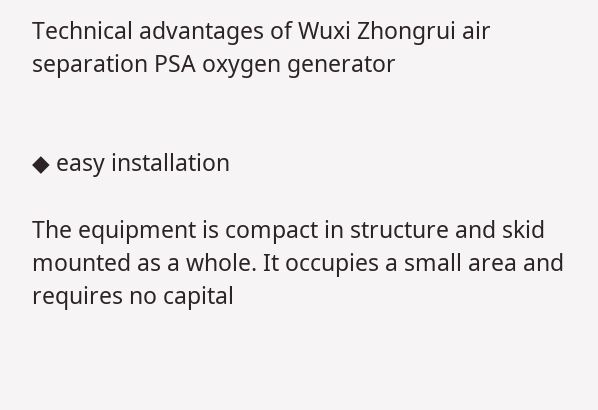Technical advantages of Wuxi Zhongrui air separation PSA oxygen generator


◆ easy installation

The equipment is compact in structure and skid mounted as a whole. It occupies a small area and requires no capital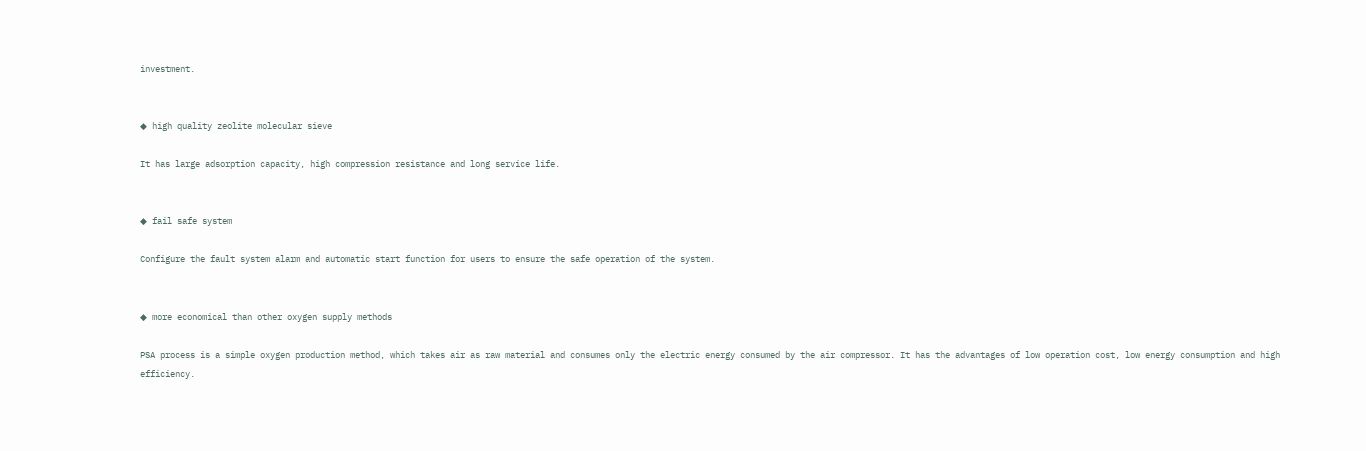investment.


◆ high quality zeolite molecular sieve

It has large adsorption capacity, high compression resistance and long service life.


◆ fail safe system

Configure the fault system alarm and automatic start function for users to ensure the safe operation of the system.


◆ more economical than other oxygen supply methods

PSA process is a simple oxygen production method, which takes air as raw material and consumes only the electric energy consumed by the air compressor. It has the advantages of low operation cost, low energy consumption and high efficiency.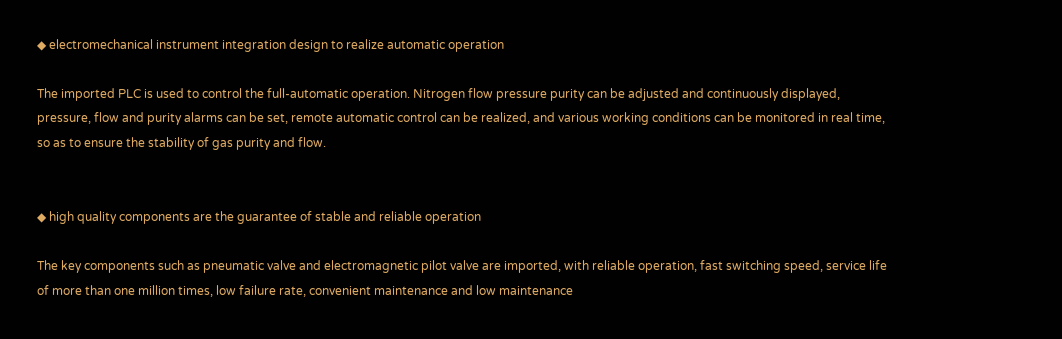◆ electromechanical instrument integration design to realize automatic operation

The imported PLC is used to control the full-automatic operation. Nitrogen flow pressure purity can be adjusted and continuously displayed, pressure, flow and purity alarms can be set, remote automatic control can be realized, and various working conditions can be monitored in real time, so as to ensure the stability of gas purity and flow.


◆ high quality components are the guarantee of stable and reliable operation

The key components such as pneumatic valve and electromagnetic pilot valve are imported, with reliable operation, fast switching speed, service life of more than one million times, low failure rate, convenient maintenance and low maintenance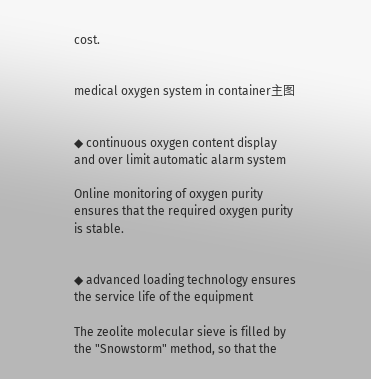cost.


medical oxygen system in container主图


◆ continuous oxygen content display and over limit automatic alarm system

Online monitoring of oxygen purity ensures that the required oxygen purity is stable.


◆ advanced loading technology ensures the service life of the equipment

The zeolite molecular sieve is filled by the "Snowstorm" method, so that the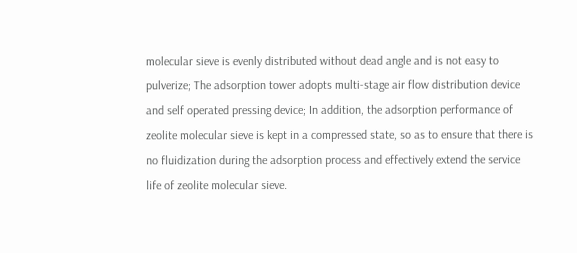molecular sieve is evenly distributed without dead angle and is not easy to pulverize; The adsorption tower adopts multi-stage air flow distribution device and self operated pressing device; In addition, the adsorption performance of zeolite molecular sieve is kept in a compressed state, so as to ensure that there is no fluidization during the adsorption process and effectively extend the service life of zeolite molecular sieve.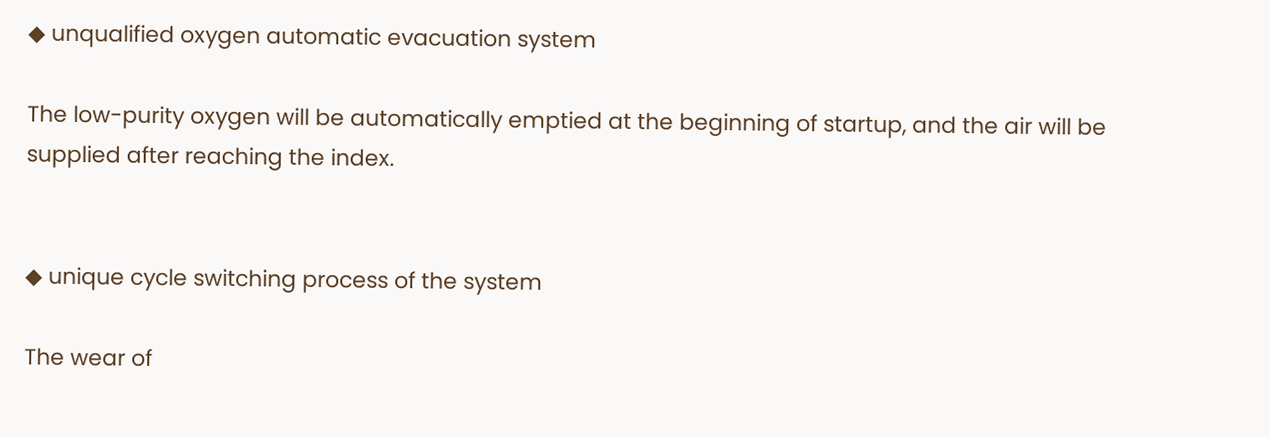◆ unqualified oxygen automatic evacuation system

The low-purity oxygen will be automatically emptied at the beginning of startup, and the air will be supplied after reaching the index.


◆ unique cycle switching process of the system

The wear of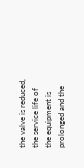the valve is reduced, the service life of the equipment is prolonged and the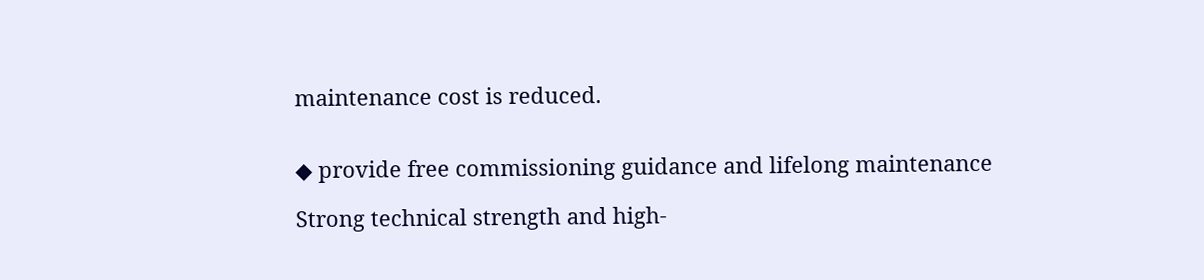maintenance cost is reduced.


◆ provide free commissioning guidance and lifelong maintenance

Strong technical strength and high-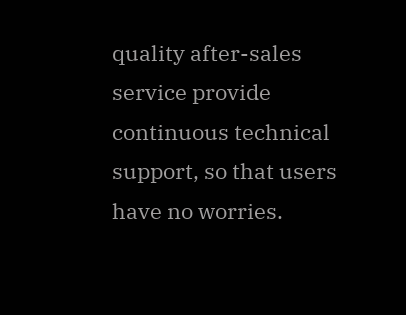quality after-sales service provide continuous technical support, so that users have no worries.